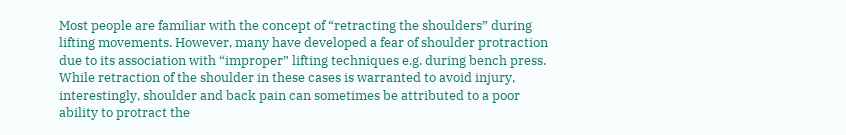Most people are familiar with the concept of “retracting the shoulders” during lifting movements. However, many have developed a fear of shoulder protraction due to its association with “improper” lifting techniques e.g. during bench press. While retraction of the shoulder in these cases is warranted to avoid injury, interestingly, shoulder and back pain can sometimes be attributed to a poor ability to protract the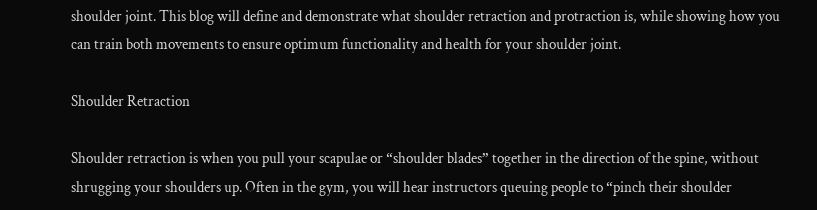shoulder joint. This blog will define and demonstrate what shoulder retraction and protraction is, while showing how you can train both movements to ensure optimum functionality and health for your shoulder joint.

Shoulder Retraction

Shoulder retraction is when you pull your scapulae or “shoulder blades” together in the direction of the spine, without shrugging your shoulders up. Often in the gym, you will hear instructors queuing people to “pinch their shoulder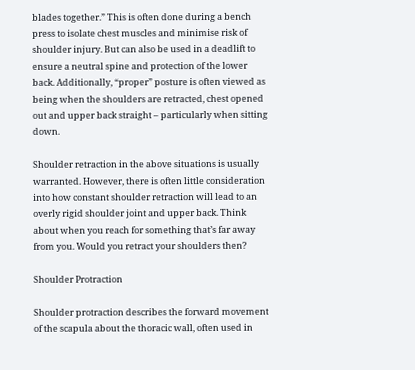blades together.” This is often done during a bench press to isolate chest muscles and minimise risk of shoulder injury. But can also be used in a deadlift to ensure a neutral spine and protection of the lower back. Additionally, “proper” posture is often viewed as being when the shoulders are retracted, chest opened out and upper back straight – particularly when sitting down.

Shoulder retraction in the above situations is usually warranted. However, there is often little consideration into how constant shoulder retraction will lead to an overly rigid shoulder joint and upper back. Think about when you reach for something that’s far away from you. Would you retract your shoulders then?

Shoulder Protraction

Shoulder protraction describes the forward movement of the scapula about the thoracic wall, often used in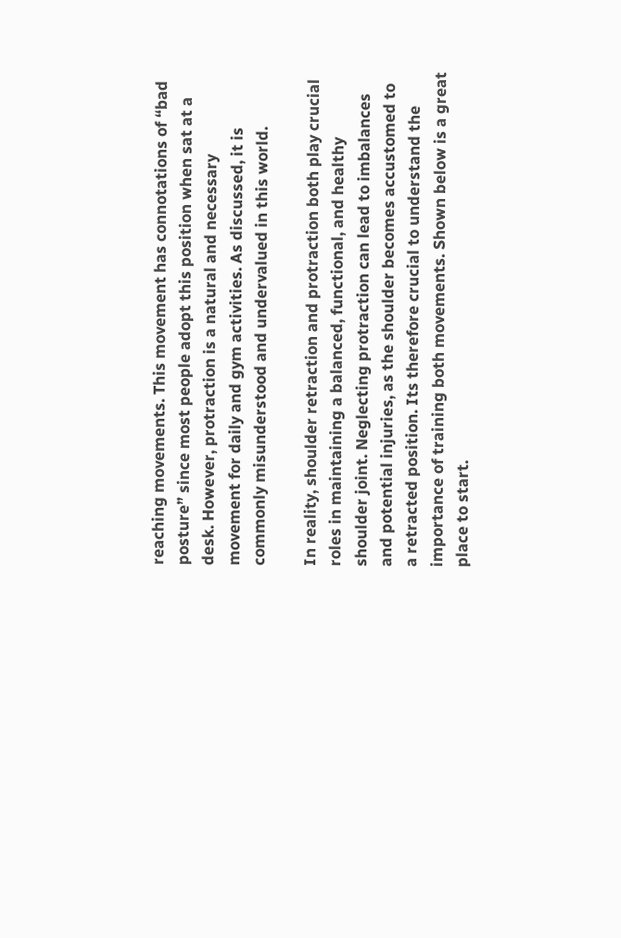reaching movements. This movement has connotations of “bad posture” since most people adopt this position when sat at a desk. However, protraction is a natural and necessary movement for daily and gym activities. As discussed, it is commonly misunderstood and undervalued in this world.

In reality, shoulder retraction and protraction both play crucial roles in maintaining a balanced, functional, and healthy shoulder joint. Neglecting protraction can lead to imbalances and potential injuries, as the shoulder becomes accustomed to a retracted position. Its therefore crucial to understand the importance of training both movements. Shown below is a great place to start.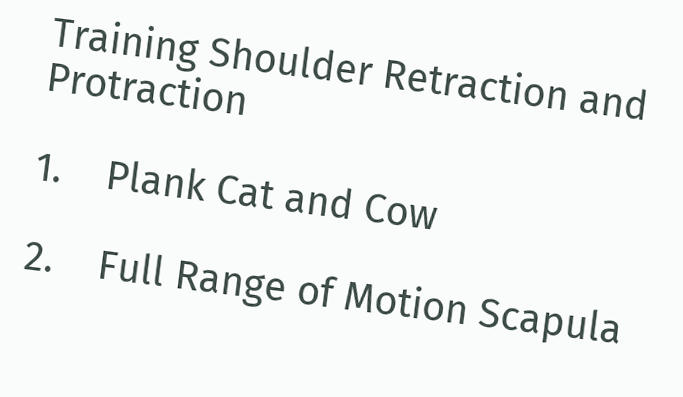Training Shoulder Retraction and Protraction

1.    Plank Cat and Cow

2.    Full Range of Motion Scapula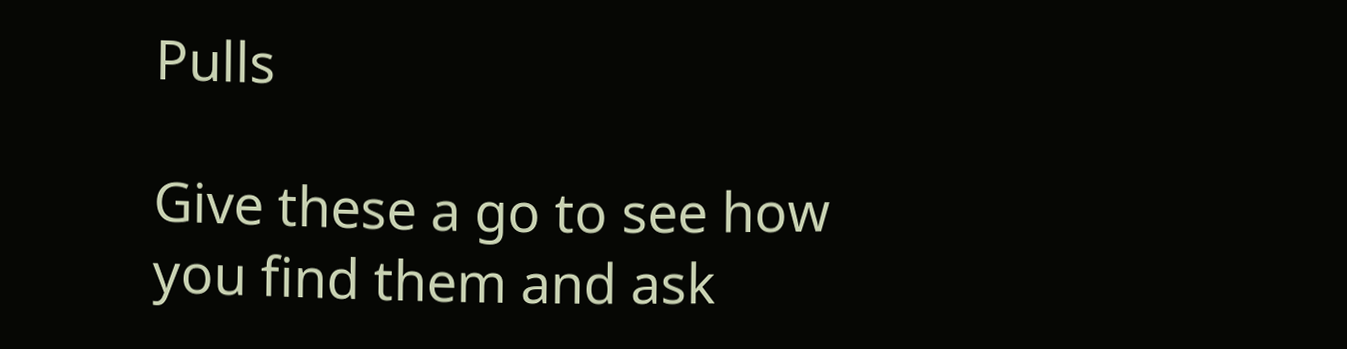Pulls

Give these a go to see how you find them and ask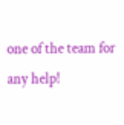one of the team for any help!